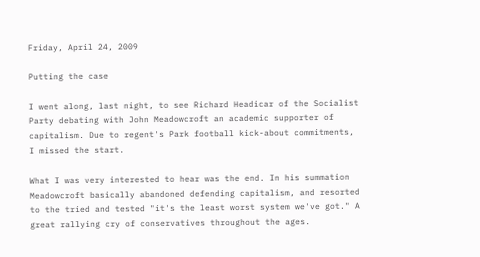Friday, April 24, 2009

Putting the case

I went along, last night, to see Richard Headicar of the Socialist Party debating with John Meadowcroft an academic supporter of capitalism. Due to regent's Park football kick-about commitments, I missed the start.

What I was very interested to hear was the end. In his summation Meadowcroft basically abandoned defending capitalism, and resorted to the tried and tested "it's the least worst system we've got." A great rallying cry of conservatives throughout the ages.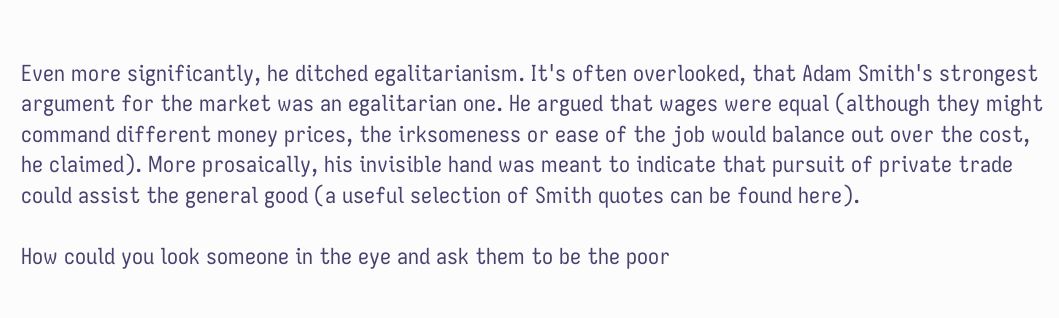Even more significantly, he ditched egalitarianism. It's often overlooked, that Adam Smith's strongest argument for the market was an egalitarian one. He argued that wages were equal (although they might command different money prices, the irksomeness or ease of the job would balance out over the cost, he claimed). More prosaically, his invisible hand was meant to indicate that pursuit of private trade could assist the general good (a useful selection of Smith quotes can be found here).

How could you look someone in the eye and ask them to be the poor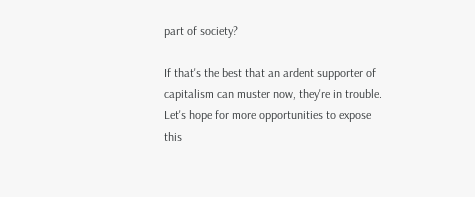part of society?

If that's the best that an ardent supporter of capitalism can muster now, they're in trouble. Let's hope for more opportunities to expose this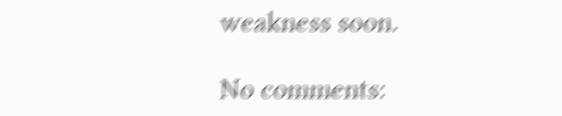weakness soon.

No comments: